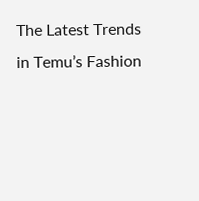The Latest Trends in Temu’s Fashion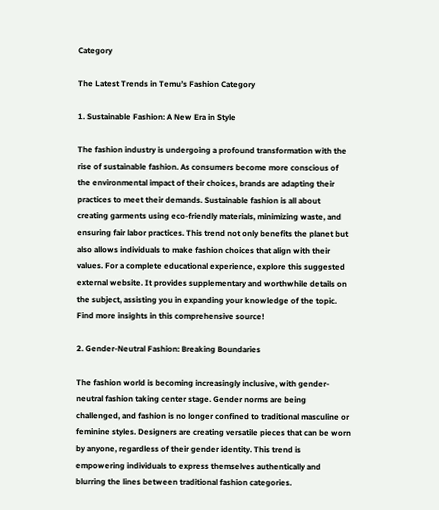Category

The Latest Trends in Temu’s Fashion Category

1. Sustainable Fashion: A New Era in Style

The fashion industry is undergoing a profound transformation with the rise of sustainable fashion. As consumers become more conscious of the environmental impact of their choices, brands are adapting their practices to meet their demands. Sustainable fashion is all about creating garments using eco-friendly materials, minimizing waste, and ensuring fair labor practices. This trend not only benefits the planet but also allows individuals to make fashion choices that align with their values. For a complete educational experience, explore this suggested external website. It provides supplementary and worthwhile details on the subject, assisting you in expanding your knowledge of the topic. Find more insights in this comprehensive source!

2. Gender-Neutral Fashion: Breaking Boundaries

The fashion world is becoming increasingly inclusive, with gender-neutral fashion taking center stage. Gender norms are being challenged, and fashion is no longer confined to traditional masculine or feminine styles. Designers are creating versatile pieces that can be worn by anyone, regardless of their gender identity. This trend is empowering individuals to express themselves authentically and blurring the lines between traditional fashion categories.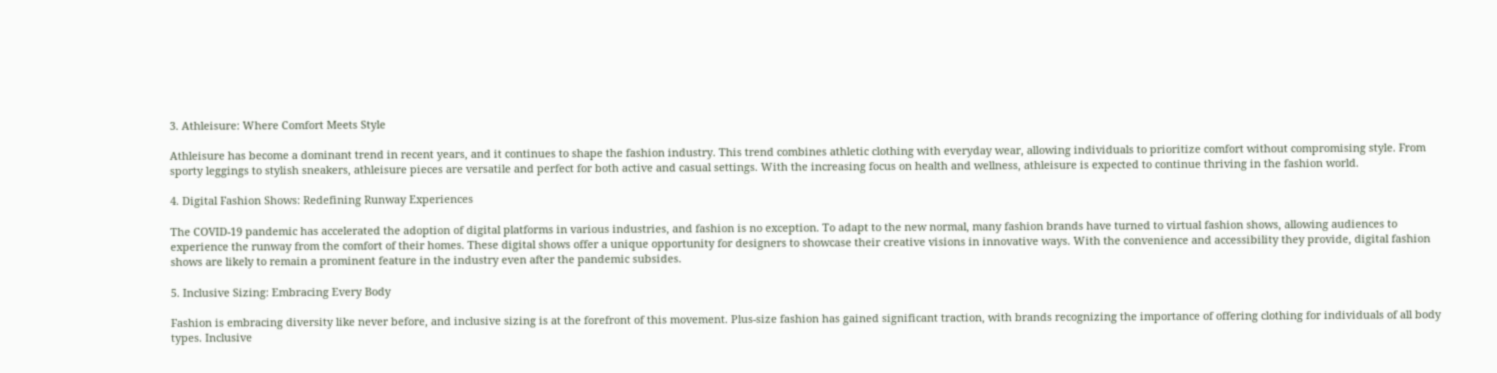3. Athleisure: Where Comfort Meets Style

Athleisure has become a dominant trend in recent years, and it continues to shape the fashion industry. This trend combines athletic clothing with everyday wear, allowing individuals to prioritize comfort without compromising style. From sporty leggings to stylish sneakers, athleisure pieces are versatile and perfect for both active and casual settings. With the increasing focus on health and wellness, athleisure is expected to continue thriving in the fashion world.

4. Digital Fashion Shows: Redefining Runway Experiences

The COVID-19 pandemic has accelerated the adoption of digital platforms in various industries, and fashion is no exception. To adapt to the new normal, many fashion brands have turned to virtual fashion shows, allowing audiences to experience the runway from the comfort of their homes. These digital shows offer a unique opportunity for designers to showcase their creative visions in innovative ways. With the convenience and accessibility they provide, digital fashion shows are likely to remain a prominent feature in the industry even after the pandemic subsides.

5. Inclusive Sizing: Embracing Every Body

Fashion is embracing diversity like never before, and inclusive sizing is at the forefront of this movement. Plus-size fashion has gained significant traction, with brands recognizing the importance of offering clothing for individuals of all body types. Inclusive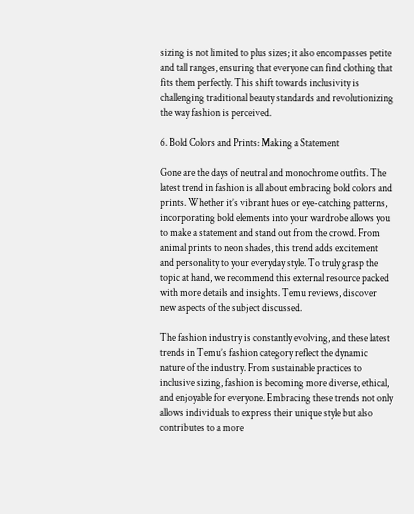sizing is not limited to plus sizes; it also encompasses petite and tall ranges, ensuring that everyone can find clothing that fits them perfectly. This shift towards inclusivity is challenging traditional beauty standards and revolutionizing the way fashion is perceived.

6. Bold Colors and Prints: Making a Statement

Gone are the days of neutral and monochrome outfits. The latest trend in fashion is all about embracing bold colors and prints. Whether it’s vibrant hues or eye-catching patterns, incorporating bold elements into your wardrobe allows you to make a statement and stand out from the crowd. From animal prints to neon shades, this trend adds excitement and personality to your everyday style. To truly grasp the topic at hand, we recommend this external resource packed with more details and insights. Temu reviews, discover new aspects of the subject discussed.

The fashion industry is constantly evolving, and these latest trends in Temu’s fashion category reflect the dynamic nature of the industry. From sustainable practices to inclusive sizing, fashion is becoming more diverse, ethical, and enjoyable for everyone. Embracing these trends not only allows individuals to express their unique style but also contributes to a more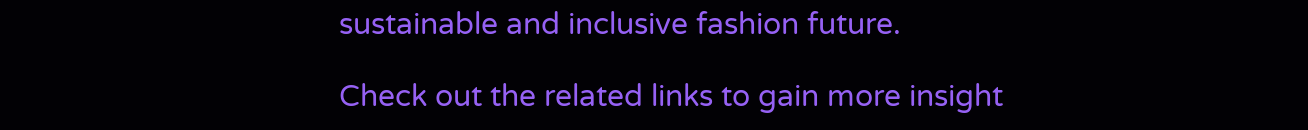sustainable and inclusive fashion future.

Check out the related links to gain more insight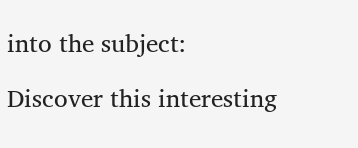into the subject:

Discover this interesting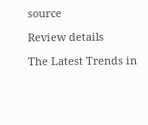source

Review details

The Latest Trends in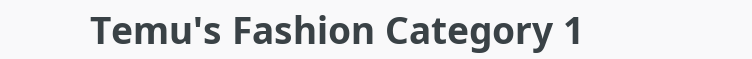Temu's Fashion Category 1